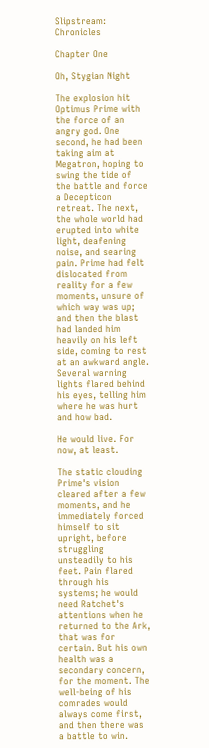Slipstream: Chronicles

Chapter One

Oh, Stygian Night

The explosion hit Optimus Prime with the force of an angry god. One second, he had been taking aim at Megatron, hoping to swing the tide of the battle and force a Decepticon retreat. The next, the whole world had erupted into white light, deafening noise, and searing pain. Prime had felt dislocated from reality for a few moments, unsure of which way was up; and then the blast had landed him heavily on his left side, coming to rest at an awkward angle. Several warning lights flared behind his eyes, telling him where he was hurt and how bad.

He would live. For now, at least.

The static clouding Prime's vision cleared after a few moments, and he immediately forced himself to sit upright, before struggling unsteadily to his feet. Pain flared through his systems; he would need Ratchet's attentions when he returned to the Ark, that was for certain. But his own health was a secondary concern, for the moment. The well-being of his comrades would always come first, and then there was a battle to win.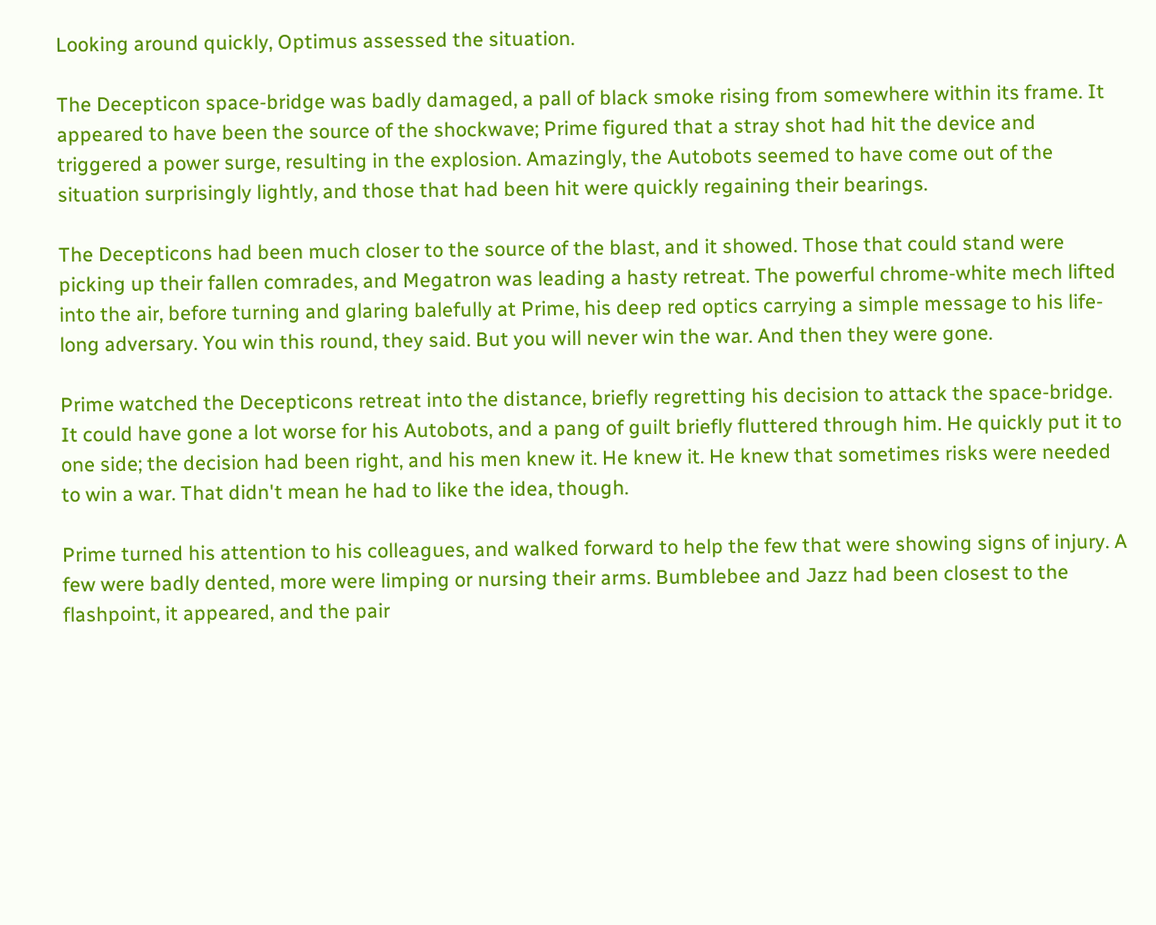Looking around quickly, Optimus assessed the situation.

The Decepticon space-bridge was badly damaged, a pall of black smoke rising from somewhere within its frame. It appeared to have been the source of the shockwave; Prime figured that a stray shot had hit the device and triggered a power surge, resulting in the explosion. Amazingly, the Autobots seemed to have come out of the situation surprisingly lightly, and those that had been hit were quickly regaining their bearings.

The Decepticons had been much closer to the source of the blast, and it showed. Those that could stand were picking up their fallen comrades, and Megatron was leading a hasty retreat. The powerful chrome-white mech lifted into the air, before turning and glaring balefully at Prime, his deep red optics carrying a simple message to his life-long adversary. You win this round, they said. But you will never win the war. And then they were gone.

Prime watched the Decepticons retreat into the distance, briefly regretting his decision to attack the space-bridge. It could have gone a lot worse for his Autobots, and a pang of guilt briefly fluttered through him. He quickly put it to one side; the decision had been right, and his men knew it. He knew it. He knew that sometimes risks were needed to win a war. That didn't mean he had to like the idea, though.

Prime turned his attention to his colleagues, and walked forward to help the few that were showing signs of injury. A few were badly dented, more were limping or nursing their arms. Bumblebee and Jazz had been closest to the flashpoint, it appeared, and the pair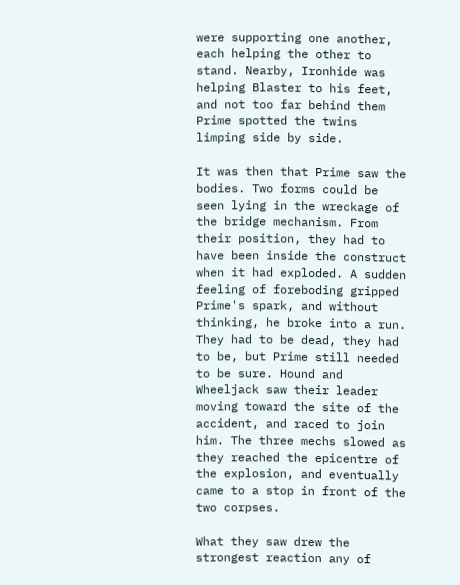were supporting one another, each helping the other to stand. Nearby, Ironhide was helping Blaster to his feet, and not too far behind them Prime spotted the twins limping side by side.

It was then that Prime saw the bodies. Two forms could be seen lying in the wreckage of the bridge mechanism. From their position, they had to have been inside the construct when it had exploded. A sudden feeling of foreboding gripped Prime's spark, and without thinking, he broke into a run. They had to be dead, they had to be, but Prime still needed to be sure. Hound and Wheeljack saw their leader moving toward the site of the accident, and raced to join him. The three mechs slowed as they reached the epicentre of the explosion, and eventually came to a stop in front of the two corpses.

What they saw drew the strongest reaction any of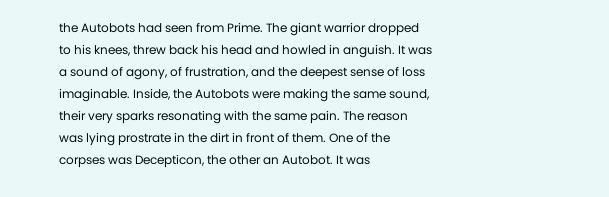the Autobots had seen from Prime. The giant warrior dropped to his knees, threw back his head and howled in anguish. It was a sound of agony, of frustration, and the deepest sense of loss imaginable. Inside, the Autobots were making the same sound, their very sparks resonating with the same pain. The reason was lying prostrate in the dirt in front of them. One of the corpses was Decepticon, the other an Autobot. It was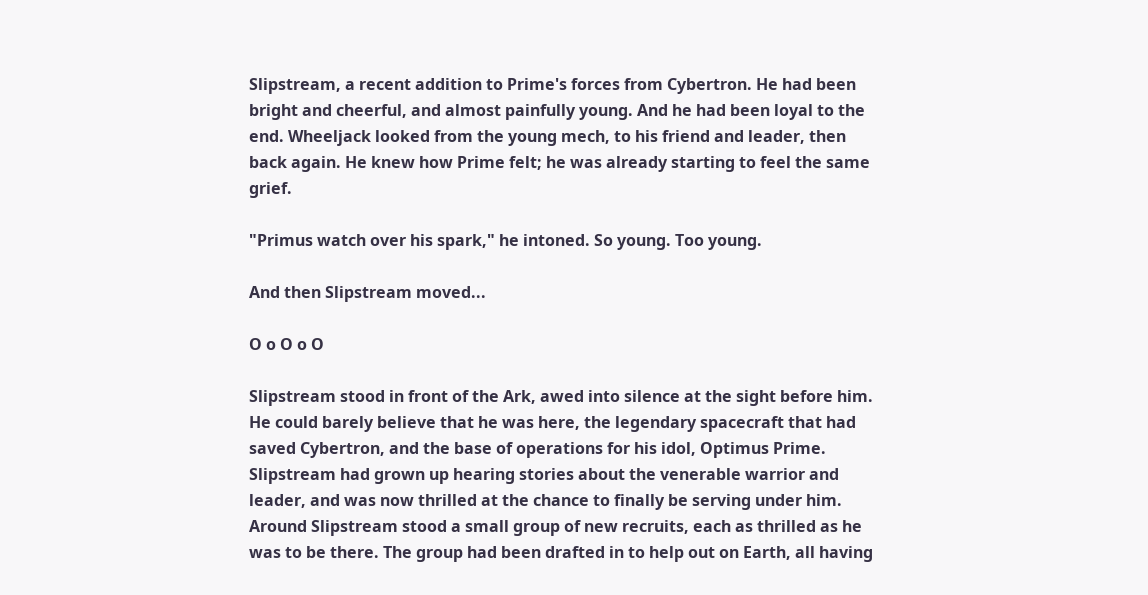Slipstream, a recent addition to Prime's forces from Cybertron. He had been bright and cheerful, and almost painfully young. And he had been loyal to the end. Wheeljack looked from the young mech, to his friend and leader, then back again. He knew how Prime felt; he was already starting to feel the same grief.

"Primus watch over his spark," he intoned. So young. Too young.

And then Slipstream moved...

O o O o O

Slipstream stood in front of the Ark, awed into silence at the sight before him. He could barely believe that he was here, the legendary spacecraft that had saved Cybertron, and the base of operations for his idol, Optimus Prime. Slipstream had grown up hearing stories about the venerable warrior and leader, and was now thrilled at the chance to finally be serving under him. Around Slipstream stood a small group of new recruits, each as thrilled as he was to be there. The group had been drafted in to help out on Earth, all having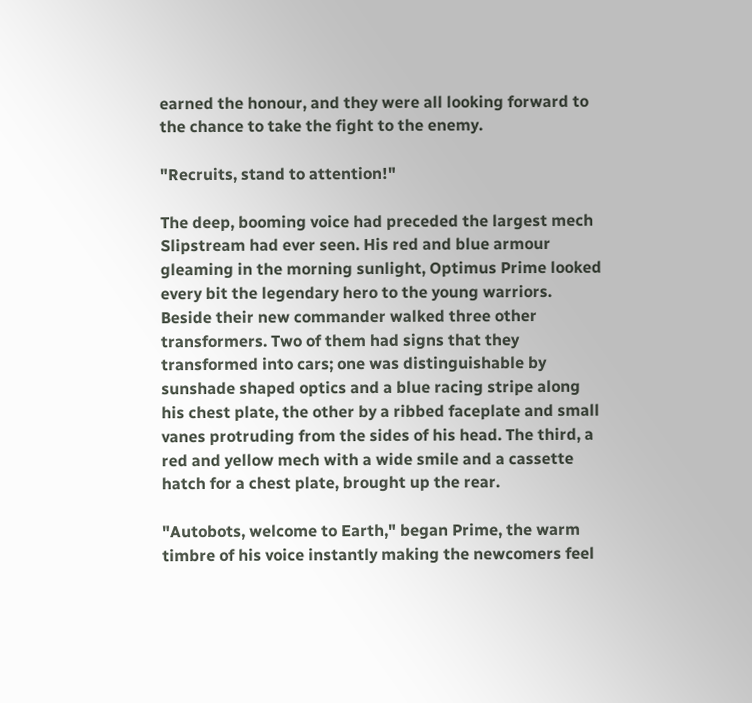earned the honour, and they were all looking forward to the chance to take the fight to the enemy.

"Recruits, stand to attention!"

The deep, booming voice had preceded the largest mech Slipstream had ever seen. His red and blue armour gleaming in the morning sunlight, Optimus Prime looked every bit the legendary hero to the young warriors. Beside their new commander walked three other transformers. Two of them had signs that they transformed into cars; one was distinguishable by sunshade shaped optics and a blue racing stripe along his chest plate, the other by a ribbed faceplate and small vanes protruding from the sides of his head. The third, a red and yellow mech with a wide smile and a cassette hatch for a chest plate, brought up the rear.

"Autobots, welcome to Earth," began Prime, the warm timbre of his voice instantly making the newcomers feel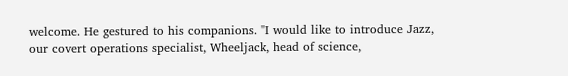welcome. He gestured to his companions. "I would like to introduce Jazz, our covert operations specialist, Wheeljack, head of science,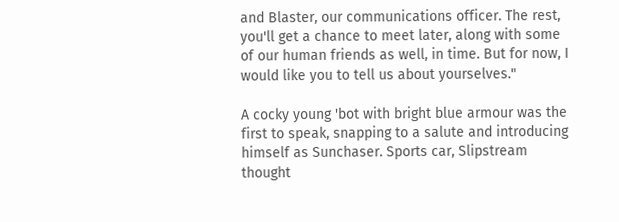and Blaster, our communications officer. The rest, you'll get a chance to meet later, along with some of our human friends as well, in time. But for now, I would like you to tell us about yourselves."

A cocky young 'bot with bright blue armour was the first to speak, snapping to a salute and introducing himself as Sunchaser. Sports car, Slipstream thought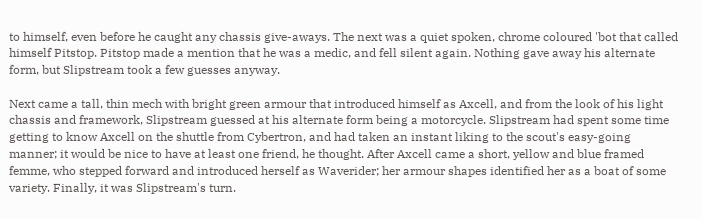to himself, even before he caught any chassis give-aways. The next was a quiet spoken, chrome coloured 'bot that called himself Pitstop. Pitstop made a mention that he was a medic, and fell silent again. Nothing gave away his alternate form, but Slipstream took a few guesses anyway.

Next came a tall, thin mech with bright green armour that introduced himself as Axcell, and from the look of his light chassis and framework, Slipstream guessed at his alternate form being a motorcycle. Slipstream had spent some time getting to know Axcell on the shuttle from Cybertron, and had taken an instant liking to the scout's easy-going manner; it would be nice to have at least one friend, he thought. After Axcell came a short, yellow and blue framed femme, who stepped forward and introduced herself as Waverider; her armour shapes identified her as a boat of some variety. Finally, it was Slipstream's turn.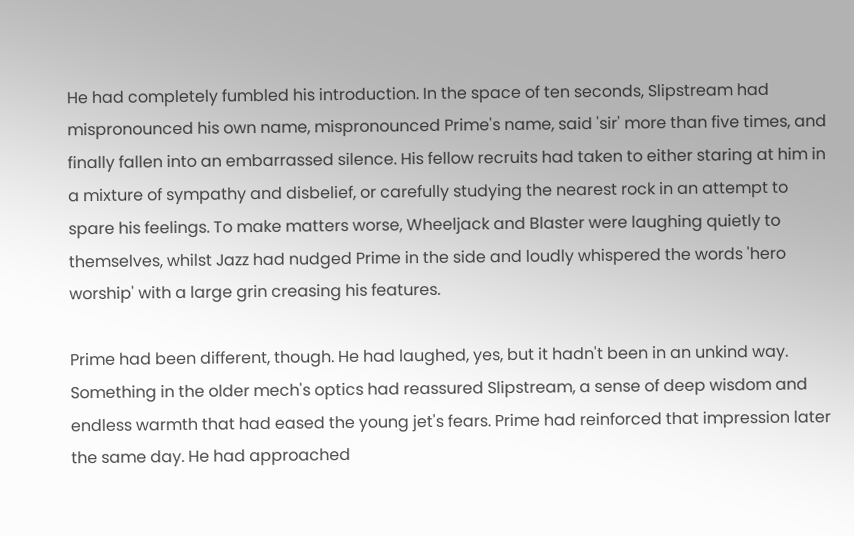He had completely fumbled his introduction. In the space of ten seconds, Slipstream had mispronounced his own name, mispronounced Prime's name, said 'sir' more than five times, and finally fallen into an embarrassed silence. His fellow recruits had taken to either staring at him in a mixture of sympathy and disbelief, or carefully studying the nearest rock in an attempt to spare his feelings. To make matters worse, Wheeljack and Blaster were laughing quietly to themselves, whilst Jazz had nudged Prime in the side and loudly whispered the words 'hero worship' with a large grin creasing his features.

Prime had been different, though. He had laughed, yes, but it hadn't been in an unkind way. Something in the older mech's optics had reassured Slipstream, a sense of deep wisdom and endless warmth that had eased the young jet's fears. Prime had reinforced that impression later the same day. He had approached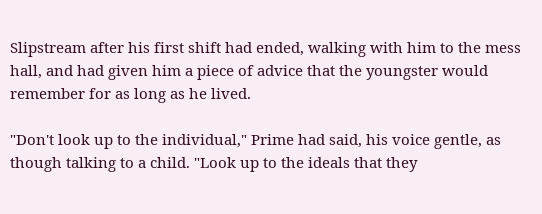Slipstream after his first shift had ended, walking with him to the mess hall, and had given him a piece of advice that the youngster would remember for as long as he lived.

"Don't look up to the individual," Prime had said, his voice gentle, as though talking to a child. "Look up to the ideals that they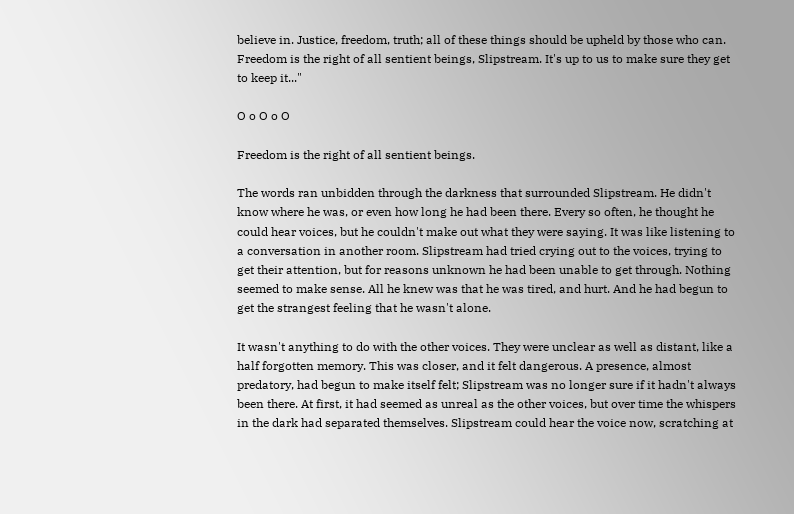believe in. Justice, freedom, truth; all of these things should be upheld by those who can. Freedom is the right of all sentient beings, Slipstream. It's up to us to make sure they get to keep it..."

O o O o O

Freedom is the right of all sentient beings.

The words ran unbidden through the darkness that surrounded Slipstream. He didn't know where he was, or even how long he had been there. Every so often, he thought he could hear voices, but he couldn't make out what they were saying. It was like listening to a conversation in another room. Slipstream had tried crying out to the voices, trying to get their attention, but for reasons unknown he had been unable to get through. Nothing seemed to make sense. All he knew was that he was tired, and hurt. And he had begun to get the strangest feeling that he wasn't alone.

It wasn't anything to do with the other voices. They were unclear as well as distant, like a half forgotten memory. This was closer, and it felt dangerous. A presence, almost predatory, had begun to make itself felt; Slipstream was no longer sure if it hadn't always been there. At first, it had seemed as unreal as the other voices, but over time the whispers in the dark had separated themselves. Slipstream could hear the voice now, scratching at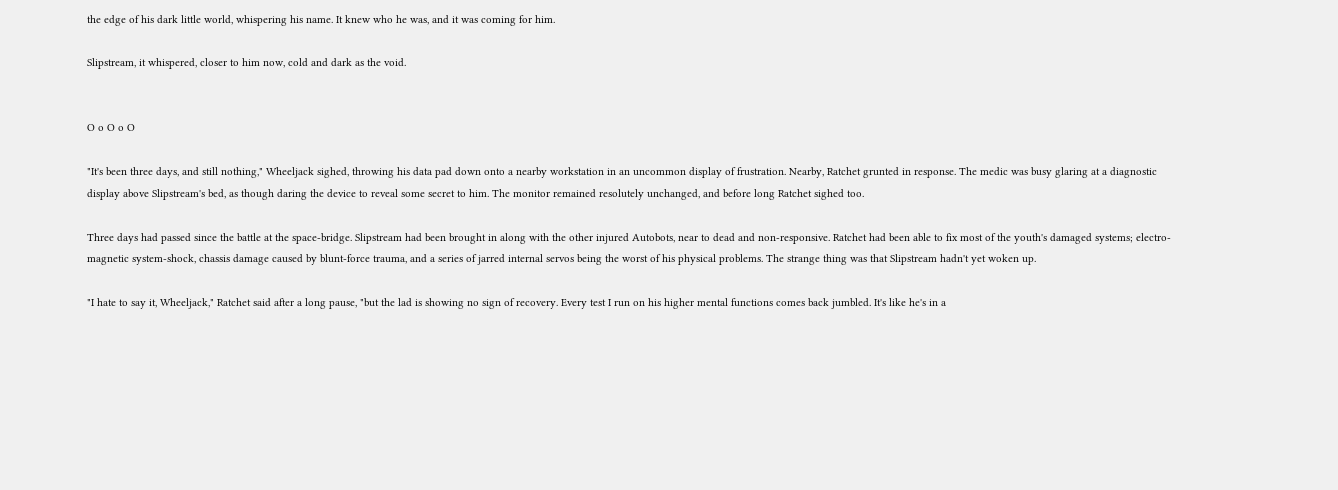the edge of his dark little world, whispering his name. It knew who he was, and it was coming for him.

Slipstream, it whispered, closer to him now, cold and dark as the void.


O o O o O

"It's been three days, and still nothing," Wheeljack sighed, throwing his data pad down onto a nearby workstation in an uncommon display of frustration. Nearby, Ratchet grunted in response. The medic was busy glaring at a diagnostic display above Slipstream's bed, as though daring the device to reveal some secret to him. The monitor remained resolutely unchanged, and before long Ratchet sighed too.

Three days had passed since the battle at the space-bridge. Slipstream had been brought in along with the other injured Autobots, near to dead and non-responsive. Ratchet had been able to fix most of the youth's damaged systems; electro-magnetic system-shock, chassis damage caused by blunt-force trauma, and a series of jarred internal servos being the worst of his physical problems. The strange thing was that Slipstream hadn't yet woken up.

"I hate to say it, Wheeljack," Ratchet said after a long pause, "but the lad is showing no sign of recovery. Every test I run on his higher mental functions comes back jumbled. It's like he's in a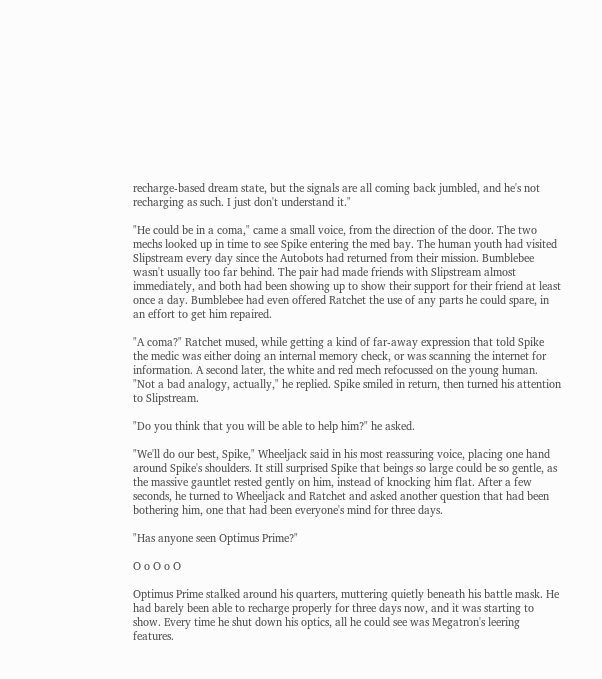recharge-based dream state, but the signals are all coming back jumbled, and he's not recharging as such. I just don't understand it."

"He could be in a coma," came a small voice, from the direction of the door. The two mechs looked up in time to see Spike entering the med bay. The human youth had visited Slipstream every day since the Autobots had returned from their mission. Bumblebee wasn't usually too far behind. The pair had made friends with Slipstream almost immediately, and both had been showing up to show their support for their friend at least once a day. Bumblebee had even offered Ratchet the use of any parts he could spare, in an effort to get him repaired.

"A coma?" Ratchet mused, while getting a kind of far-away expression that told Spike the medic was either doing an internal memory check, or was scanning the internet for information. A second later, the white and red mech refocussed on the young human. "Not a bad analogy, actually," he replied. Spike smiled in return, then turned his attention to Slipstream.

"Do you think that you will be able to help him?" he asked.

"We'll do our best, Spike," Wheeljack said in his most reassuring voice, placing one hand around Spike's shoulders. It still surprised Spike that beings so large could be so gentle, as the massive gauntlet rested gently on him, instead of knocking him flat. After a few seconds, he turned to Wheeljack and Ratchet and asked another question that had been bothering him, one that had been everyone's mind for three days.

"Has anyone seen Optimus Prime?"

O o O o O

Optimus Prime stalked around his quarters, muttering quietly beneath his battle mask. He had barely been able to recharge properly for three days now, and it was starting to show. Every time he shut down his optics, all he could see was Megatron's leering features.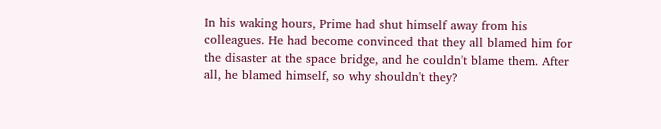In his waking hours, Prime had shut himself away from his colleagues. He had become convinced that they all blamed him for the disaster at the space bridge, and he couldn't blame them. After all, he blamed himself, so why shouldn't they?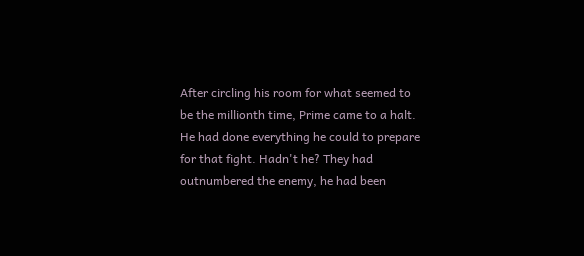After circling his room for what seemed to be the millionth time, Prime came to a halt. He had done everything he could to prepare for that fight. Hadn't he? They had outnumbered the enemy, he had been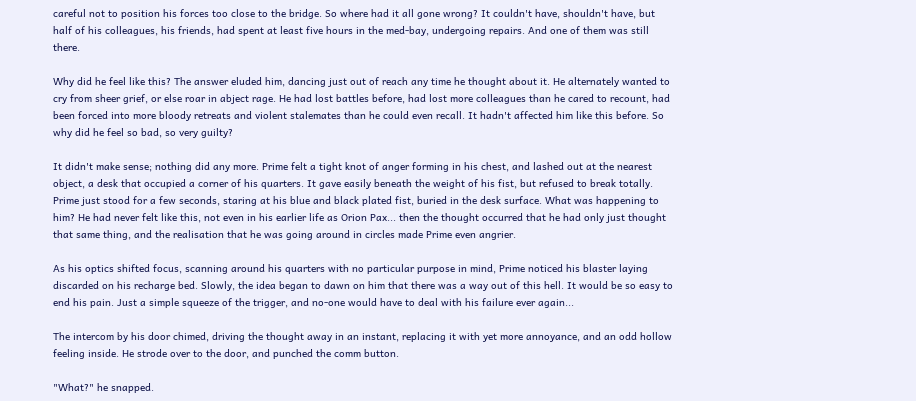careful not to position his forces too close to the bridge. So where had it all gone wrong? It couldn't have, shouldn't have, but half of his colleagues, his friends, had spent at least five hours in the med-bay, undergoing repairs. And one of them was still there.

Why did he feel like this? The answer eluded him, dancing just out of reach any time he thought about it. He alternately wanted to cry from sheer grief, or else roar in abject rage. He had lost battles before, had lost more colleagues than he cared to recount, had been forced into more bloody retreats and violent stalemates than he could even recall. It hadn't affected him like this before. So why did he feel so bad, so very guilty?

It didn't make sense; nothing did any more. Prime felt a tight knot of anger forming in his chest, and lashed out at the nearest object, a desk that occupied a corner of his quarters. It gave easily beneath the weight of his fist, but refused to break totally. Prime just stood for a few seconds, staring at his blue and black plated fist, buried in the desk surface. What was happening to him? He had never felt like this, not even in his earlier life as Orion Pax... then the thought occurred that he had only just thought that same thing, and the realisation that he was going around in circles made Prime even angrier.

As his optics shifted focus, scanning around his quarters with no particular purpose in mind, Prime noticed his blaster laying discarded on his recharge bed. Slowly, the idea began to dawn on him that there was a way out of this hell. It would be so easy to end his pain. Just a simple squeeze of the trigger, and no-one would have to deal with his failure ever again...

The intercom by his door chimed, driving the thought away in an instant, replacing it with yet more annoyance, and an odd hollow feeling inside. He strode over to the door, and punched the comm button.

"What?" he snapped.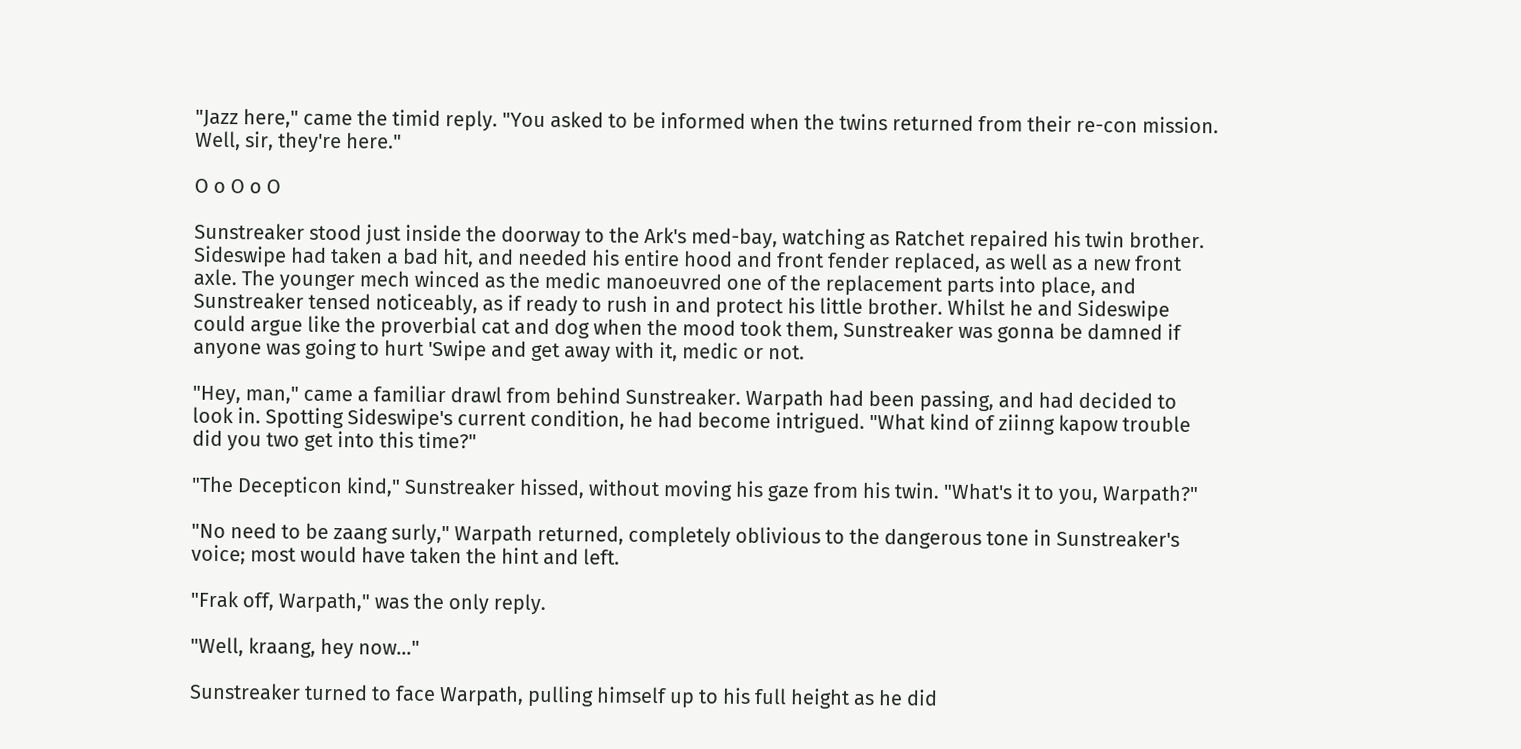"Jazz here," came the timid reply. "You asked to be informed when the twins returned from their re-con mission. Well, sir, they're here."

O o O o O

Sunstreaker stood just inside the doorway to the Ark's med-bay, watching as Ratchet repaired his twin brother. Sideswipe had taken a bad hit, and needed his entire hood and front fender replaced, as well as a new front axle. The younger mech winced as the medic manoeuvred one of the replacement parts into place, and Sunstreaker tensed noticeably, as if ready to rush in and protect his little brother. Whilst he and Sideswipe could argue like the proverbial cat and dog when the mood took them, Sunstreaker was gonna be damned if anyone was going to hurt 'Swipe and get away with it, medic or not.

"Hey, man," came a familiar drawl from behind Sunstreaker. Warpath had been passing, and had decided to look in. Spotting Sideswipe's current condition, he had become intrigued. "What kind of ziinng kapow trouble did you two get into this time?"

"The Decepticon kind," Sunstreaker hissed, without moving his gaze from his twin. "What's it to you, Warpath?"

"No need to be zaang surly," Warpath returned, completely oblivious to the dangerous tone in Sunstreaker's voice; most would have taken the hint and left.

"Frak off, Warpath," was the only reply.

"Well, kraang, hey now..."

Sunstreaker turned to face Warpath, pulling himself up to his full height as he did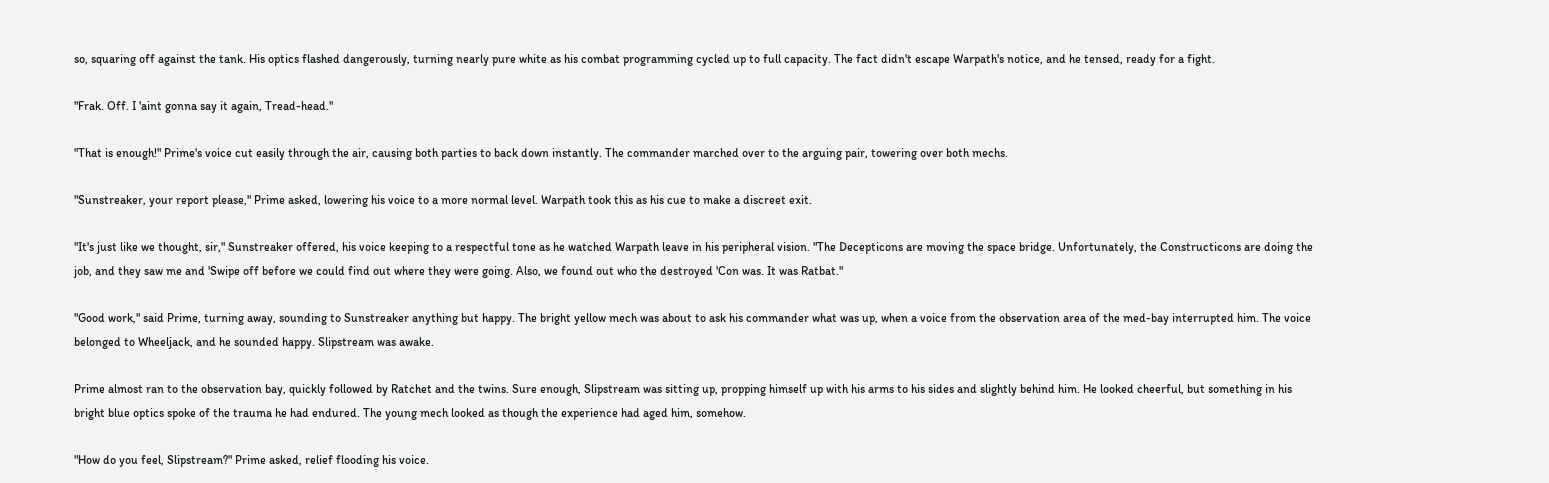so, squaring off against the tank. His optics flashed dangerously, turning nearly pure white as his combat programming cycled up to full capacity. The fact didn't escape Warpath's notice, and he tensed, ready for a fight.

"Frak. Off. I 'aint gonna say it again, Tread-head."

"That is enough!" Prime's voice cut easily through the air, causing both parties to back down instantly. The commander marched over to the arguing pair, towering over both mechs.

"Sunstreaker, your report please," Prime asked, lowering his voice to a more normal level. Warpath took this as his cue to make a discreet exit.

"It's just like we thought, sir," Sunstreaker offered, his voice keeping to a respectful tone as he watched Warpath leave in his peripheral vision. "The Decepticons are moving the space bridge. Unfortunately, the Constructicons are doing the job, and they saw me and 'Swipe off before we could find out where they were going. Also, we found out who the destroyed 'Con was. It was Ratbat."

"Good work," said Prime, turning away, sounding to Sunstreaker anything but happy. The bright yellow mech was about to ask his commander what was up, when a voice from the observation area of the med-bay interrupted him. The voice belonged to Wheeljack, and he sounded happy. Slipstream was awake.

Prime almost ran to the observation bay, quickly followed by Ratchet and the twins. Sure enough, Slipstream was sitting up, propping himself up with his arms to his sides and slightly behind him. He looked cheerful, but something in his bright blue optics spoke of the trauma he had endured. The young mech looked as though the experience had aged him, somehow.

"How do you feel, Slipstream?" Prime asked, relief flooding his voice.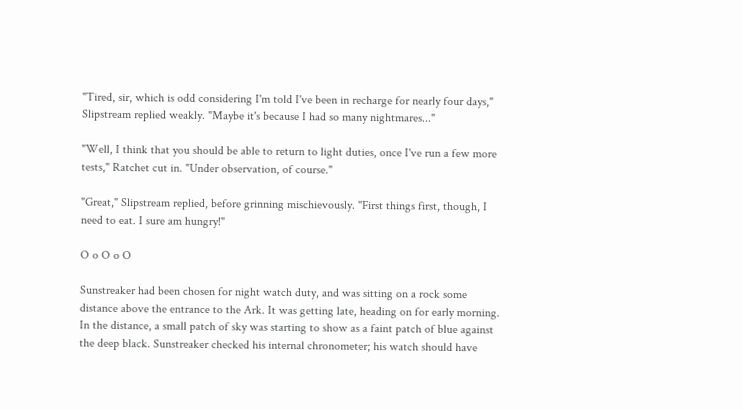"Tired, sir, which is odd considering I'm told I've been in recharge for nearly four days," Slipstream replied weakly. "Maybe it's because I had so many nightmares..."

"Well, I think that you should be able to return to light duties, once I've run a few more tests," Ratchet cut in. "Under observation, of course."

"Great," Slipstream replied, before grinning mischievously. "First things first, though, I need to eat. I sure am hungry!"

O o O o O

Sunstreaker had been chosen for night watch duty, and was sitting on a rock some distance above the entrance to the Ark. It was getting late, heading on for early morning. In the distance, a small patch of sky was starting to show as a faint patch of blue against the deep black. Sunstreaker checked his internal chronometer; his watch should have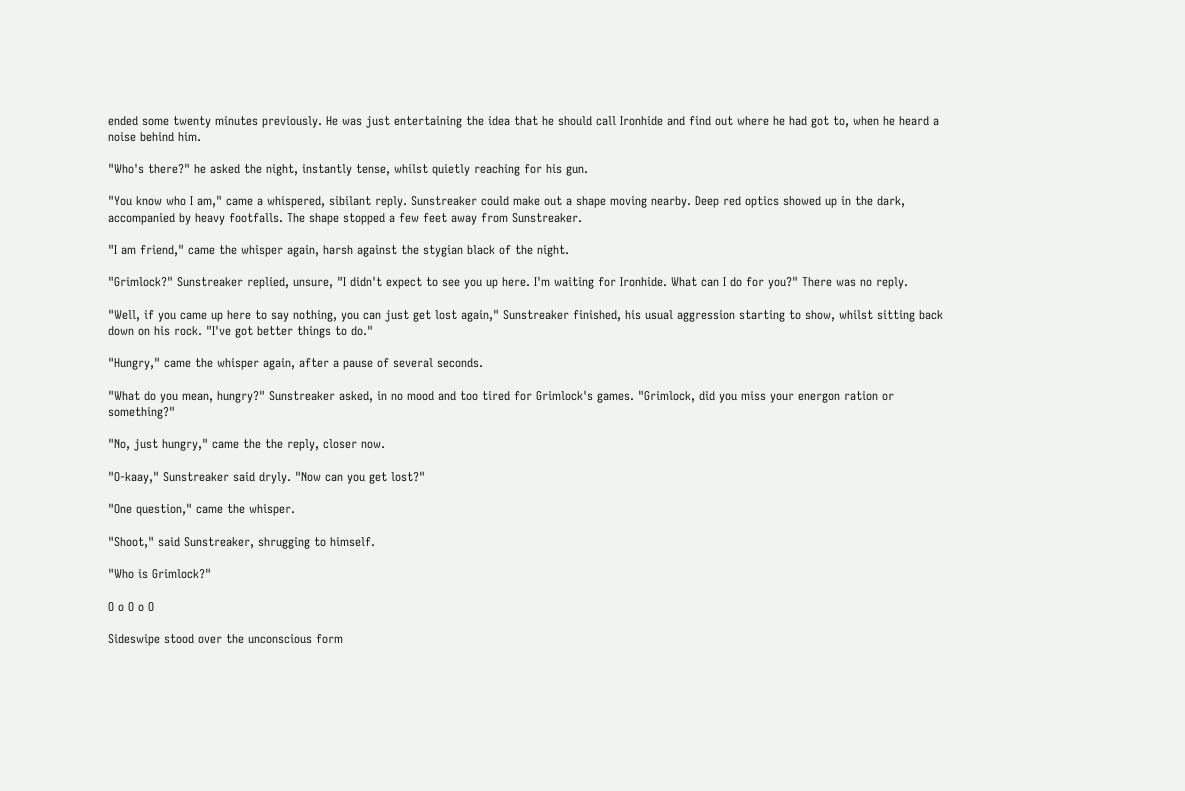ended some twenty minutes previously. He was just entertaining the idea that he should call Ironhide and find out where he had got to, when he heard a noise behind him.

"Who's there?" he asked the night, instantly tense, whilst quietly reaching for his gun.

"You know who I am," came a whispered, sibilant reply. Sunstreaker could make out a shape moving nearby. Deep red optics showed up in the dark, accompanied by heavy footfalls. The shape stopped a few feet away from Sunstreaker.

"I am friend," came the whisper again, harsh against the stygian black of the night.

"Grimlock?" Sunstreaker replied, unsure, "I didn't expect to see you up here. I'm waiting for Ironhide. What can I do for you?" There was no reply.

"Well, if you came up here to say nothing, you can just get lost again," Sunstreaker finished, his usual aggression starting to show, whilst sitting back down on his rock. "I've got better things to do."

"Hungry," came the whisper again, after a pause of several seconds.

"What do you mean, hungry?" Sunstreaker asked, in no mood and too tired for Grimlock's games. "Grimlock, did you miss your energon ration or something?"

"No, just hungry," came the the reply, closer now.

"O-kaay," Sunstreaker said dryly. "Now can you get lost?"

"One question," came the whisper.

"Shoot," said Sunstreaker, shrugging to himself.

"Who is Grimlock?"

O o O o O

Sideswipe stood over the unconscious form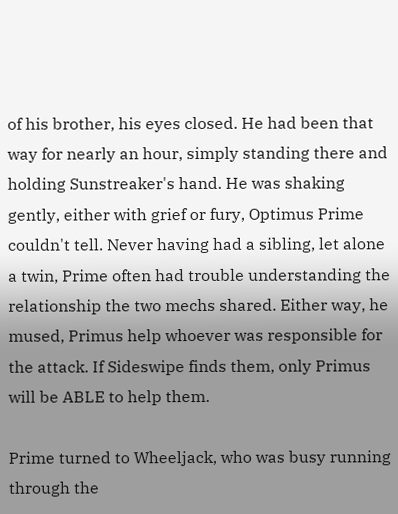of his brother, his eyes closed. He had been that way for nearly an hour, simply standing there and holding Sunstreaker's hand. He was shaking gently, either with grief or fury, Optimus Prime couldn't tell. Never having had a sibling, let alone a twin, Prime often had trouble understanding the relationship the two mechs shared. Either way, he mused, Primus help whoever was responsible for the attack. If Sideswipe finds them, only Primus will be ABLE to help them.

Prime turned to Wheeljack, who was busy running through the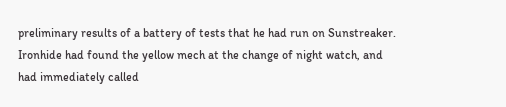preliminary results of a battery of tests that he had run on Sunstreaker. Ironhide had found the yellow mech at the change of night watch, and had immediately called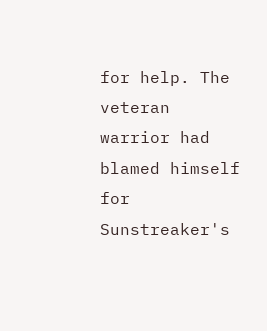for help. The veteran warrior had blamed himself for Sunstreaker's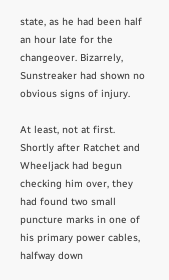state, as he had been half an hour late for the changeover. Bizarrely, Sunstreaker had shown no obvious signs of injury.

At least, not at first. Shortly after Ratchet and Wheeljack had begun checking him over, they had found two small puncture marks in one of his primary power cables, halfway down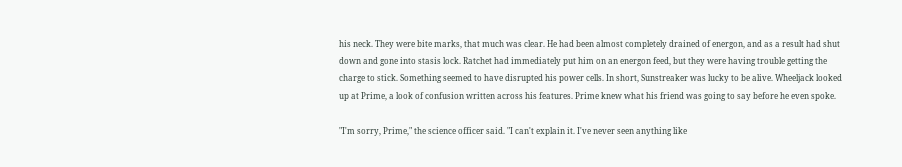his neck. They were bite marks, that much was clear. He had been almost completely drained of energon, and as a result had shut down and gone into stasis lock. Ratchet had immediately put him on an energon feed, but they were having trouble getting the charge to stick. Something seemed to have disrupted his power cells. In short, Sunstreaker was lucky to be alive. Wheeljack looked up at Prime, a look of confusion written across his features. Prime knew what his friend was going to say before he even spoke.

"I'm sorry, Prime," the science officer said. "I can't explain it. I've never seen anything like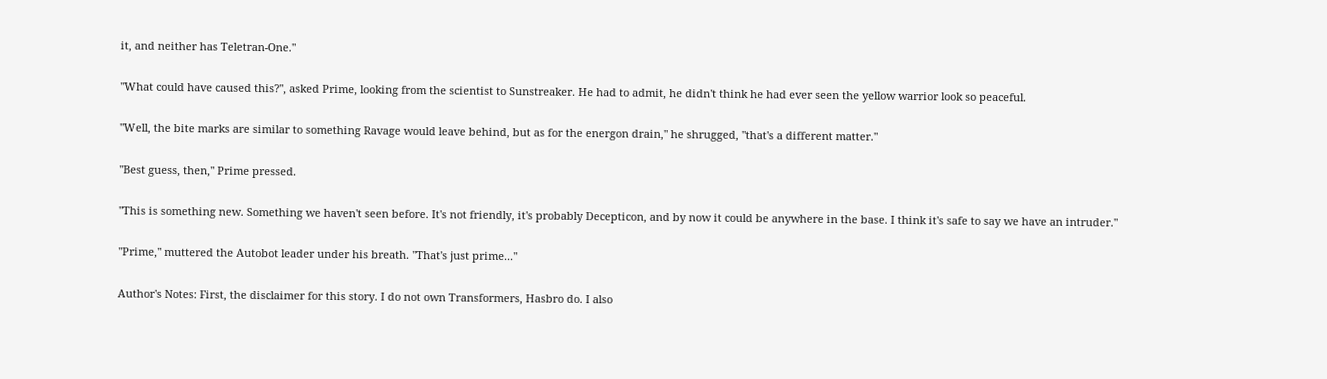it, and neither has Teletran-One."

"What could have caused this?", asked Prime, looking from the scientist to Sunstreaker. He had to admit, he didn't think he had ever seen the yellow warrior look so peaceful.

"Well, the bite marks are similar to something Ravage would leave behind, but as for the energon drain," he shrugged, "that's a different matter."

"Best guess, then," Prime pressed.

"This is something new. Something we haven't seen before. It's not friendly, it's probably Decepticon, and by now it could be anywhere in the base. I think it's safe to say we have an intruder."

"Prime," muttered the Autobot leader under his breath. "That's just prime..."

Author's Notes: First, the disclaimer for this story. I do not own Transformers, Hasbro do. I also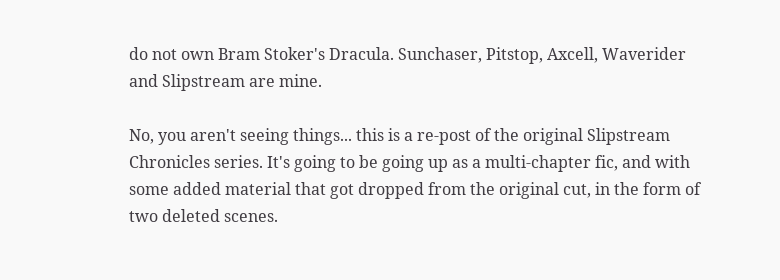do not own Bram Stoker's Dracula. Sunchaser, Pitstop, Axcell, Waverider and Slipstream are mine.

No, you aren't seeing things... this is a re-post of the original Slipstream Chronicles series. It's going to be going up as a multi-chapter fic, and with some added material that got dropped from the original cut, in the form of two deleted scenes.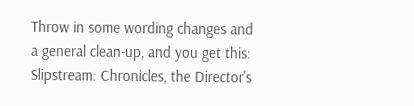Throw in some wording changes and a general clean-up, and you get this: Slipstream: Chronicles, the Director's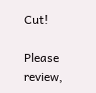Cut!

Please review,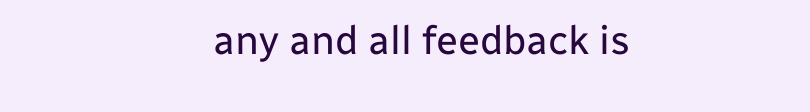any and all feedback is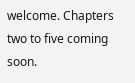welcome. Chapters two to five coming soon.